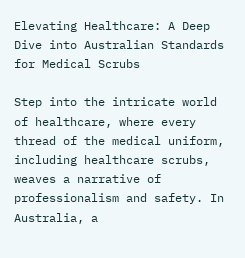Elevating Healthcare: A Deep Dive into Australian Standards for Medical Scrubs

Step into the intricate world of healthcare, where every thread of the medical uniform, including healthcare scrubs, weaves a narrative of professionalism and safety. In Australia, a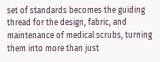set of standards becomes the guiding thread for the design, fabric, and maintenance of medical scrubs, turning them into more than just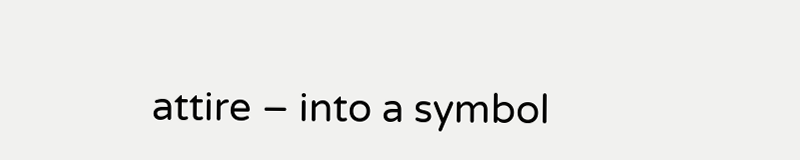attire – into a symbol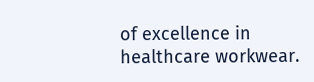of excellence in healthcare workwear.